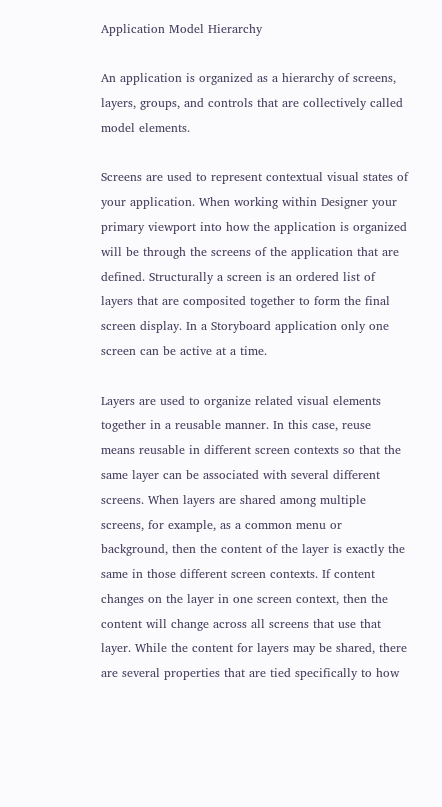Application Model Hierarchy

An application is organized as a hierarchy of screens, layers, groups, and controls that are collectively called model elements.

Screens are used to represent contextual visual states of your application. When working within Designer your primary viewport into how the application is organized will be through the screens of the application that are defined. Structurally a screen is an ordered list of layers that are composited together to form the final screen display. In a Storyboard application only one screen can be active at a time.

Layers are used to organize related visual elements together in a reusable manner. In this case, reuse means reusable in different screen contexts so that the same layer can be associated with several different screens. When layers are shared among multiple screens, for example, as a common menu or background, then the content of the layer is exactly the same in those different screen contexts. If content changes on the layer in one screen context, then the content will change across all screens that use that layer. While the content for layers may be shared, there are several properties that are tied specifically to how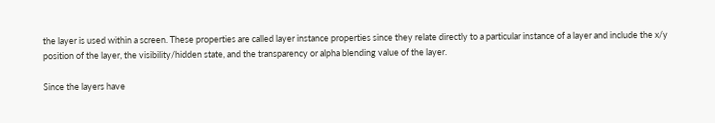the layer is used within a screen. These properties are called layer instance properties since they relate directly to a particular instance of a layer and include the x/y position of the layer, the visibility/hidden state, and the transparency or alpha blending value of the layer.

Since the layers have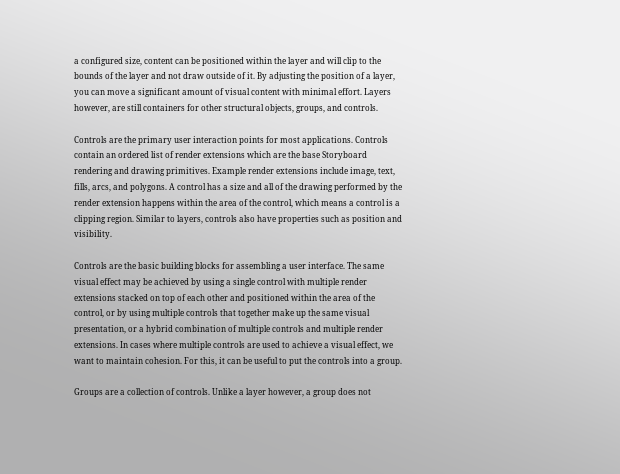a configured size, content can be positioned within the layer and will clip to the bounds of the layer and not draw outside of it. By adjusting the position of a layer, you can move a significant amount of visual content with minimal effort. Layers however, are still containers for other structural objects, groups, and controls.

Controls are the primary user interaction points for most applications. Controls contain an ordered list of render extensions which are the base Storyboard rendering and drawing primitives. Example render extensions include image, text, fills, arcs, and polygons. A control has a size and all of the drawing performed by the render extension happens within the area of the control, which means a control is a clipping region. Similar to layers, controls also have properties such as position and visibility.

Controls are the basic building blocks for assembling a user interface. The same visual effect may be achieved by using a single control with multiple render extensions stacked on top of each other and positioned within the area of the control, or by using multiple controls that together make up the same visual presentation, or a hybrid combination of multiple controls and multiple render extensions. In cases where multiple controls are used to achieve a visual effect, we want to maintain cohesion. For this, it can be useful to put the controls into a group.

Groups are a collection of controls. Unlike a layer however, a group does not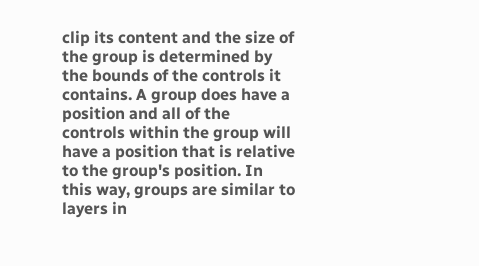clip its content and the size of the group is determined by the bounds of the controls it contains. A group does have a position and all of the controls within the group will have a position that is relative to the group's position. In this way, groups are similar to layers in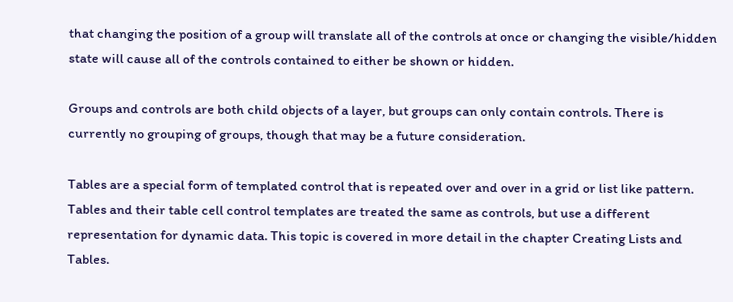that changing the position of a group will translate all of the controls at once or changing the visible/hidden state will cause all of the controls contained to either be shown or hidden.

Groups and controls are both child objects of a layer, but groups can only contain controls. There is currently no grouping of groups, though that may be a future consideration.

Tables are a special form of templated control that is repeated over and over in a grid or list like pattern. Tables and their table cell control templates are treated the same as controls, but use a different representation for dynamic data. This topic is covered in more detail in the chapter Creating Lists and Tables.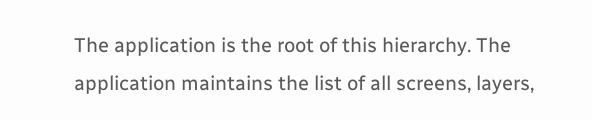The application is the root of this hierarchy. The application maintains the list of all screens, layers,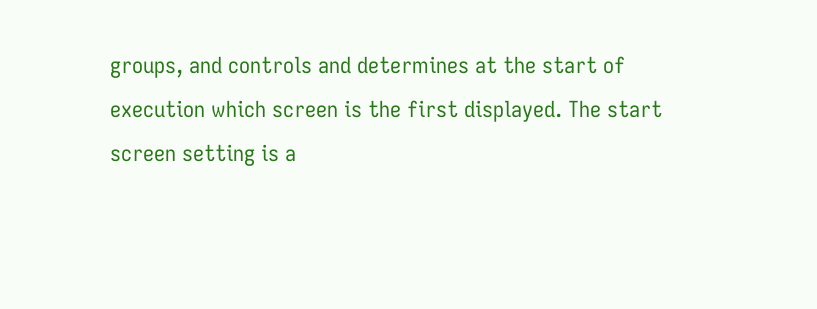groups, and controls and determines at the start of execution which screen is the first displayed. The start screen setting is a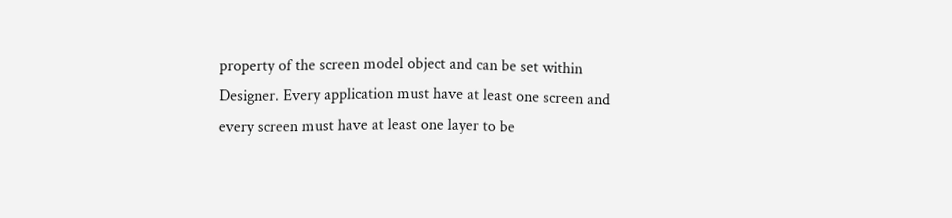property of the screen model object and can be set within Designer. Every application must have at least one screen and every screen must have at least one layer to be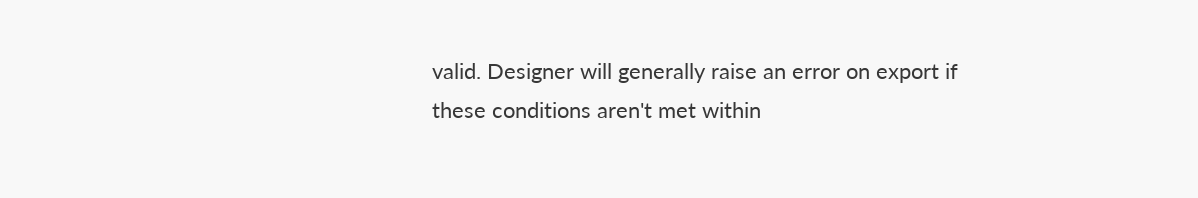valid. Designer will generally raise an error on export if these conditions aren't met within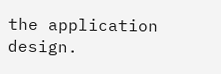the application design.